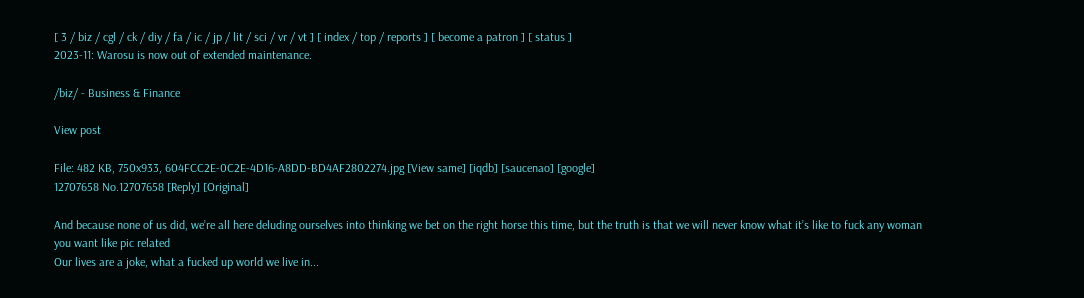[ 3 / biz / cgl / ck / diy / fa / ic / jp / lit / sci / vr / vt ] [ index / top / reports ] [ become a patron ] [ status ]
2023-11: Warosu is now out of extended maintenance.

/biz/ - Business & Finance

View post

File: 482 KB, 750x933, 604FCC2E-0C2E-4D16-A8DD-BD4AF2802274.jpg [View same] [iqdb] [saucenao] [google]
12707658 No.12707658 [Reply] [Original]

And because none of us did, we’re all here deluding ourselves into thinking we bet on the right horse this time, but the truth is that we will never know what it’s like to fuck any woman you want like pic related
Our lives are a joke, what a fucked up world we live in...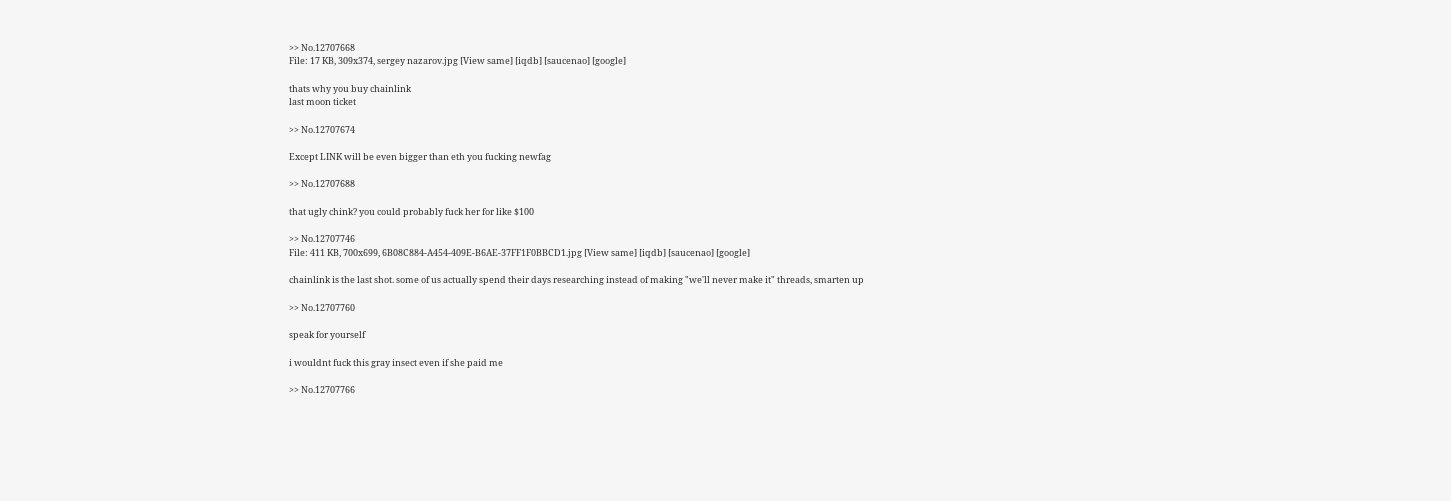>> No.12707668
File: 17 KB, 309x374, sergey nazarov.jpg [View same] [iqdb] [saucenao] [google]

thats why you buy chainlink
last moon ticket

>> No.12707674

Except LINK will be even bigger than eth you fucking newfag

>> No.12707688

that ugly chink? you could probably fuck her for like $100

>> No.12707746
File: 411 KB, 700x699, 6B08C884-A454-409E-B6AE-37FF1F0BBCD1.jpg [View same] [iqdb] [saucenao] [google]

chainlink is the last shot. some of us actually spend their days researching instead of making "we'll never make it" threads, smarten up

>> No.12707760

speak for yourself

i wouldnt fuck this gray insect even if she paid me

>> No.12707766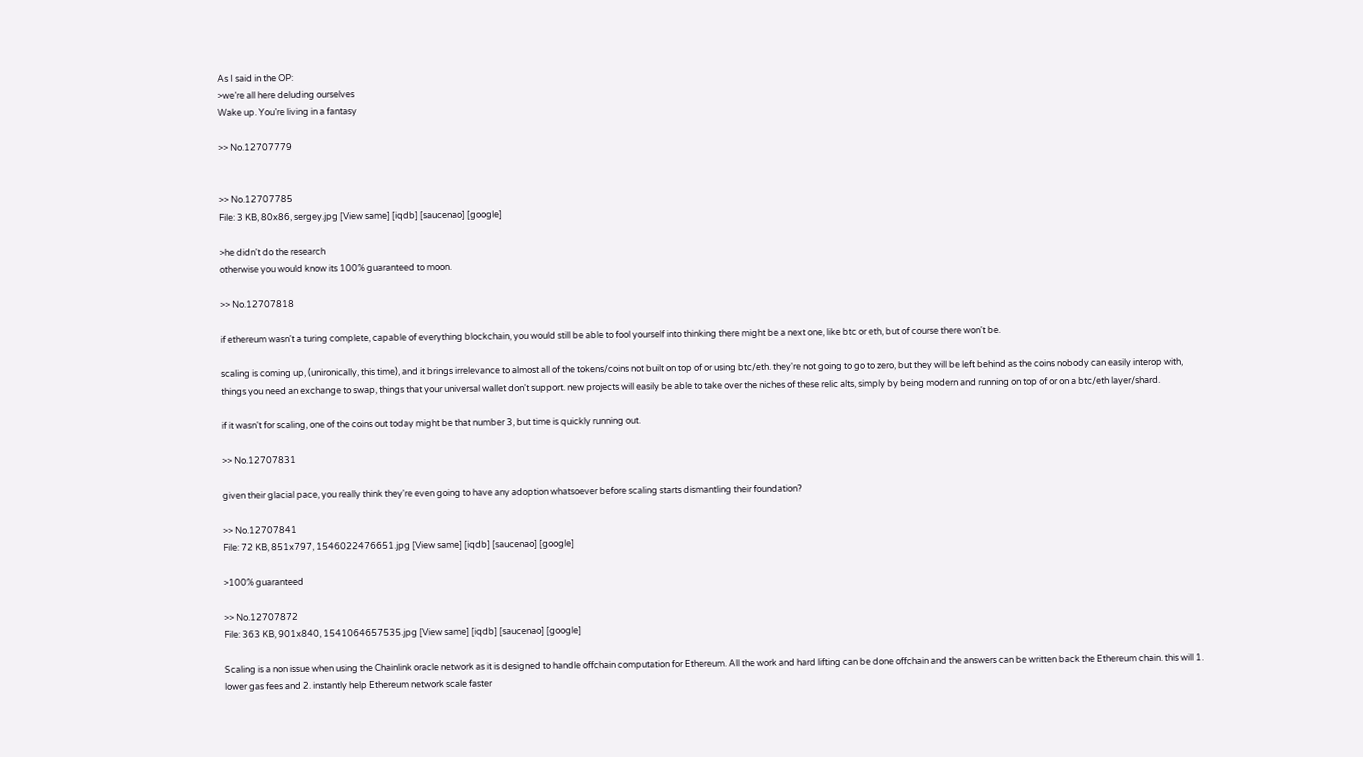As I said in the OP:
>we’re all here deluding ourselves
Wake up. You’re living in a fantasy

>> No.12707779


>> No.12707785
File: 3 KB, 80x86, sergey.jpg [View same] [iqdb] [saucenao] [google]

>he didn't do the research
otherwise you would know its 100% guaranteed to moon.

>> No.12707818

if ethereum wasn't a turing complete, capable of everything blockchain, you would still be able to fool yourself into thinking there might be a next one, like btc or eth, but of course there won't be.

scaling is coming up, (unironically, this time), and it brings irrelevance to almost all of the tokens/coins not built on top of or using btc/eth. they're not going to go to zero, but they will be left behind as the coins nobody can easily interop with, things you need an exchange to swap, things that your universal wallet don't support. new projects will easily be able to take over the niches of these relic alts, simply by being modern and running on top of or on a btc/eth layer/shard.

if it wasn't for scaling, one of the coins out today might be that number 3, but time is quickly running out.

>> No.12707831

given their glacial pace, you really think they're even going to have any adoption whatsoever before scaling starts dismantling their foundation?

>> No.12707841
File: 72 KB, 851x797, 1546022476651.jpg [View same] [iqdb] [saucenao] [google]

>100% guaranteed

>> No.12707872
File: 363 KB, 901x840, 1541064657535.jpg [View same] [iqdb] [saucenao] [google]

Scaling is a non issue when using the Chainlink oracle network as it is designed to handle offchain computation for Ethereum. All the work and hard lifting can be done offchain and the answers can be written back the Ethereum chain. this will 1. lower gas fees and 2. instantly help Ethereum network scale faster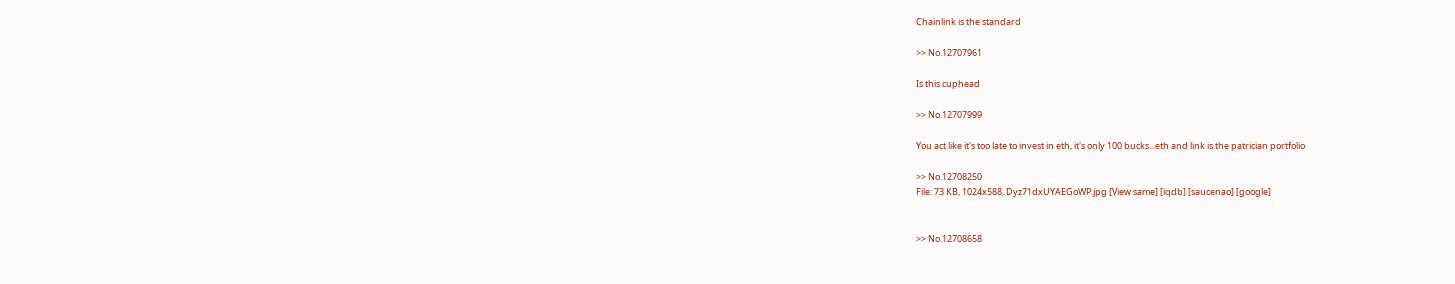Chainlink is the standard

>> No.12707961

Is this cuphead

>> No.12707999

You act like it's too late to invest in eth, it's only 100 bucks...eth and link is the patrician portfolio

>> No.12708250
File: 73 KB, 1024x588, Dyz71dxUYAEGoWP.jpg [View same] [iqdb] [saucenao] [google]


>> No.12708658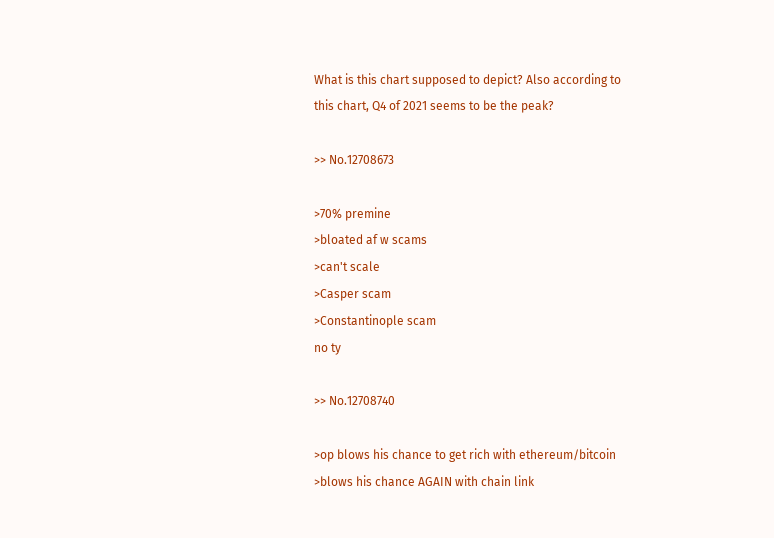What is this chart supposed to depict? Also according to this chart, Q4 of 2021 seems to be the peak?

>> No.12708673

>70% premine
>bloated af w scams
>can't scale
>Casper scam
>Constantinople scam
no ty

>> No.12708740

>op blows his chance to get rich with ethereum/bitcoin
>blows his chance AGAIN with chain link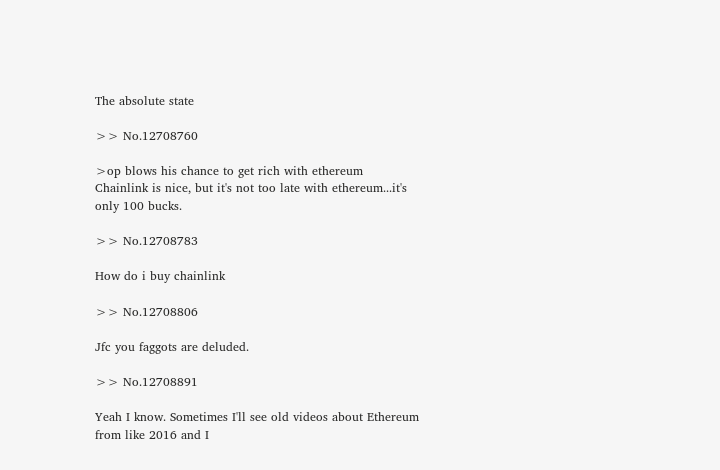The absolute state

>> No.12708760

>op blows his chance to get rich with ethereum
Chainlink is nice, but it's not too late with ethereum...it's only 100 bucks.

>> No.12708783

How do i buy chainlink

>> No.12708806

Jfc you faggots are deluded.

>> No.12708891

Yeah I know. Sometimes I'll see old videos about Ethereum from like 2016 and I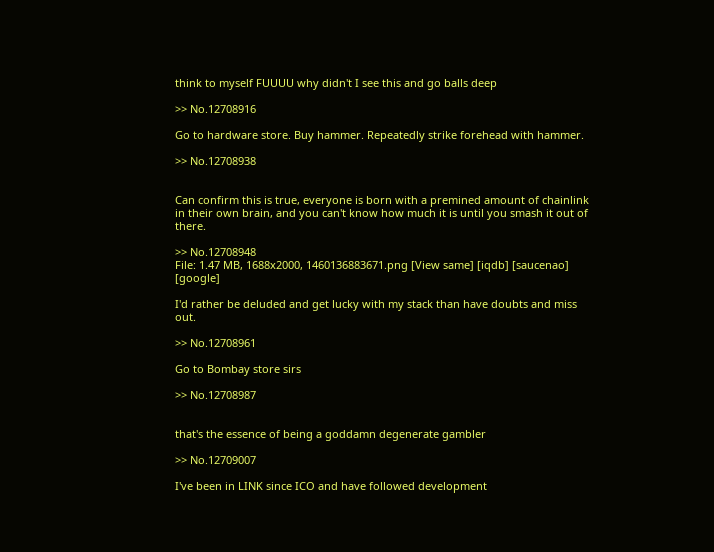think to myself FUUUU why didn't I see this and go balls deep

>> No.12708916

Go to hardware store. Buy hammer. Repeatedly strike forehead with hammer.

>> No.12708938


Can confirm this is true, everyone is born with a premined amount of chainlink in their own brain, and you can't know how much it is until you smash it out of there.

>> No.12708948
File: 1.47 MB, 1688x2000, 1460136883671.png [View same] [iqdb] [saucenao] [google]

I'd rather be deluded and get lucky with my stack than have doubts and miss out.

>> No.12708961

Go to Bombay store sirs

>> No.12708987


that's the essence of being a goddamn degenerate gambler

>> No.12709007

I've been in LINK since ICO and have followed development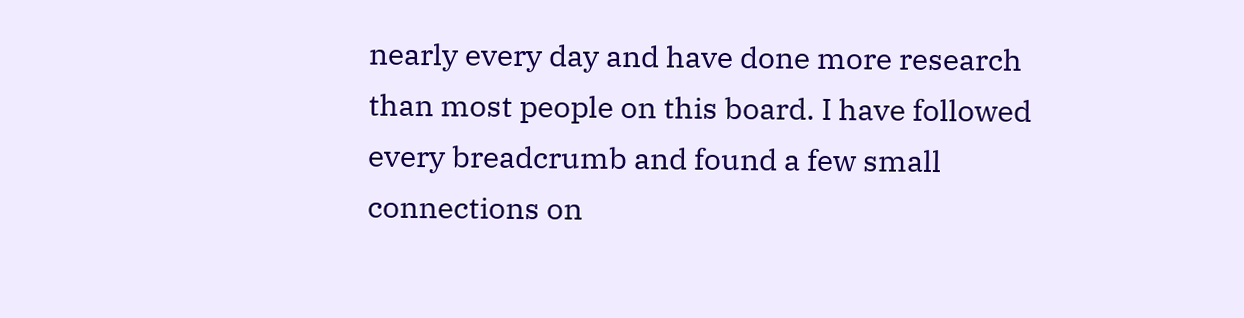nearly every day and have done more research than most people on this board. I have followed every breadcrumb and found a few small connections on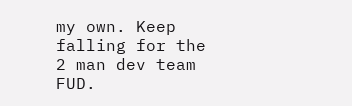my own. Keep falling for the 2 man dev team FUD.